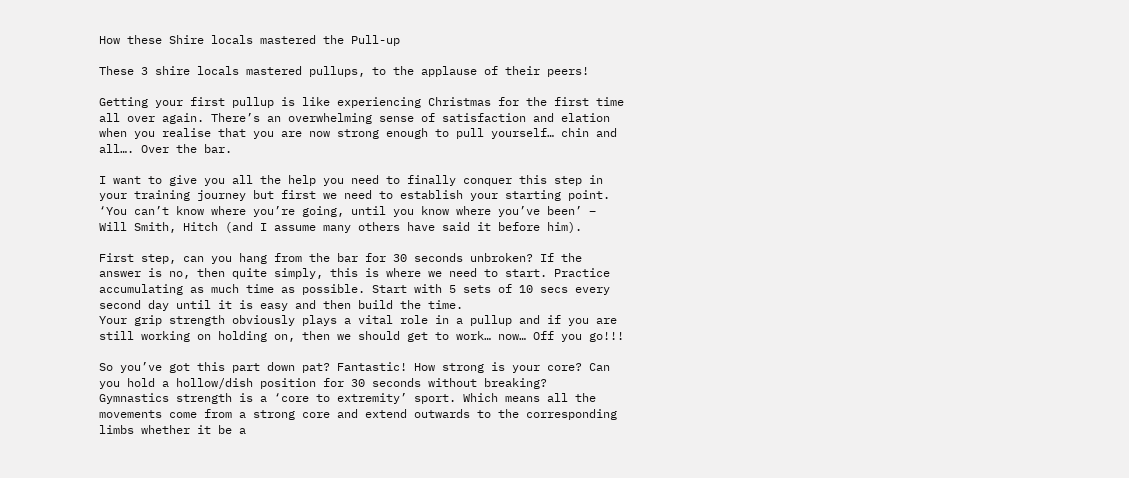How these Shire locals mastered the Pull-up

These 3 shire locals mastered pullups, to the applause of their peers!

Getting your first pullup is like experiencing Christmas for the first time all over again. There’s an overwhelming sense of satisfaction and elation when you realise that you are now strong enough to pull yourself… chin and all…. Over the bar.

I want to give you all the help you need to finally conquer this step in your training journey but first we need to establish your starting point.
‘You can’t know where you’re going, until you know where you’ve been’ – Will Smith, Hitch (and I assume many others have said it before him).

First step, can you hang from the bar for 30 seconds unbroken? If the answer is no, then quite simply, this is where we need to start. Practice accumulating as much time as possible. Start with 5 sets of 10 secs every second day until it is easy and then build the time.
Your grip strength obviously plays a vital role in a pullup and if you are still working on holding on, then we should get to work… now… Off you go!!!

So you’ve got this part down pat? Fantastic! How strong is your core? Can you hold a hollow/dish position for 30 seconds without breaking?
Gymnastics strength is a ‘core to extremity’ sport. Which means all the movements come from a strong core and extend outwards to the corresponding limbs whether it be a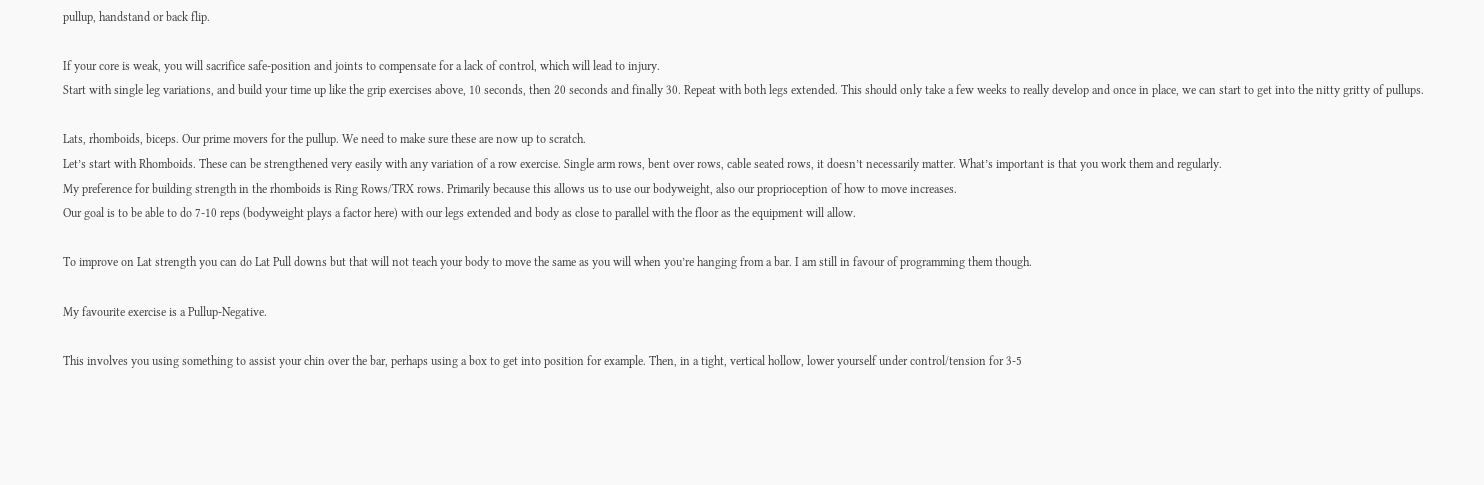pullup, handstand or back flip.

If your core is weak, you will sacrifice safe-position and joints to compensate for a lack of control, which will lead to injury.
Start with single leg variations, and build your time up like the grip exercises above, 10 seconds, then 20 seconds and finally 30. Repeat with both legs extended. This should only take a few weeks to really develop and once in place, we can start to get into the nitty gritty of pullups.

Lats, rhomboids, biceps. Our prime movers for the pullup. We need to make sure these are now up to scratch.
Let’s start with Rhomboids. These can be strengthened very easily with any variation of a row exercise. Single arm rows, bent over rows, cable seated rows, it doesn’t necessarily matter. What’s important is that you work them and regularly.
My preference for building strength in the rhomboids is Ring Rows/TRX rows. Primarily because this allows us to use our bodyweight, also our proprioception of how to move increases.
Our goal is to be able to do 7-10 reps (bodyweight plays a factor here) with our legs extended and body as close to parallel with the floor as the equipment will allow.

To improve on Lat strength you can do Lat Pull downs but that will not teach your body to move the same as you will when you’re hanging from a bar. I am still in favour of programming them though.

My favourite exercise is a Pullup-Negative.

This involves you using something to assist your chin over the bar, perhaps using a box to get into position for example. Then, in a tight, vertical hollow, lower yourself under control/tension for 3-5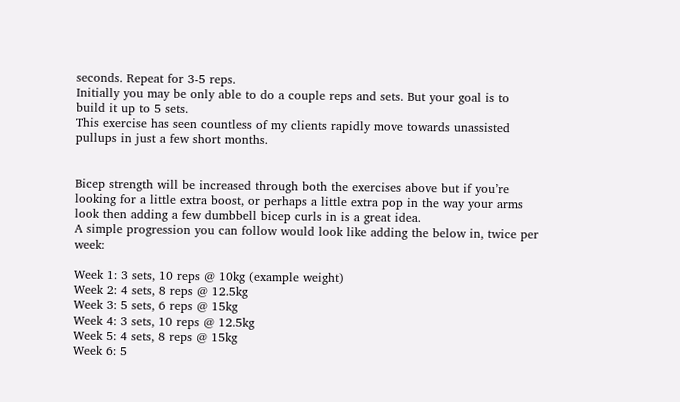seconds. Repeat for 3-5 reps.
Initially you may be only able to do a couple reps and sets. But your goal is to build it up to 5 sets.
This exercise has seen countless of my clients rapidly move towards unassisted pullups in just a few short months.


Bicep strength will be increased through both the exercises above but if you’re looking for a little extra boost, or perhaps a little extra pop in the way your arms look then adding a few dumbbell bicep curls in is a great idea.
A simple progression you can follow would look like adding the below in, twice per week:

Week 1: 3 sets, 10 reps @ 10kg (example weight)
Week 2: 4 sets, 8 reps @ 12.5kg
Week 3: 5 sets, 6 reps @ 15kg
Week 4: 3 sets, 10 reps @ 12.5kg
Week 5: 4 sets, 8 reps @ 15kg
Week 6: 5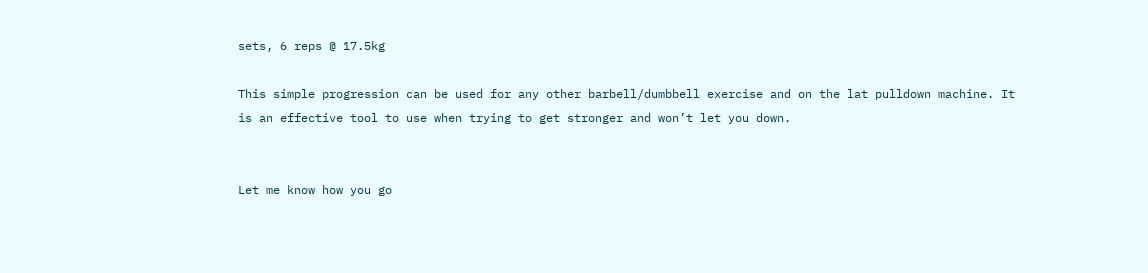sets, 6 reps @ 17.5kg

This simple progression can be used for any other barbell/dumbbell exercise and on the lat pulldown machine. It is an effective tool to use when trying to get stronger and won’t let you down.


Let me know how you go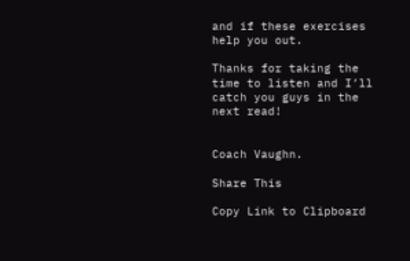and if these exercises help you out.

Thanks for taking the time to listen and I’ll catch you guys in the next read!


Coach Vaughn.

Share This

Copy Link to Clipboard